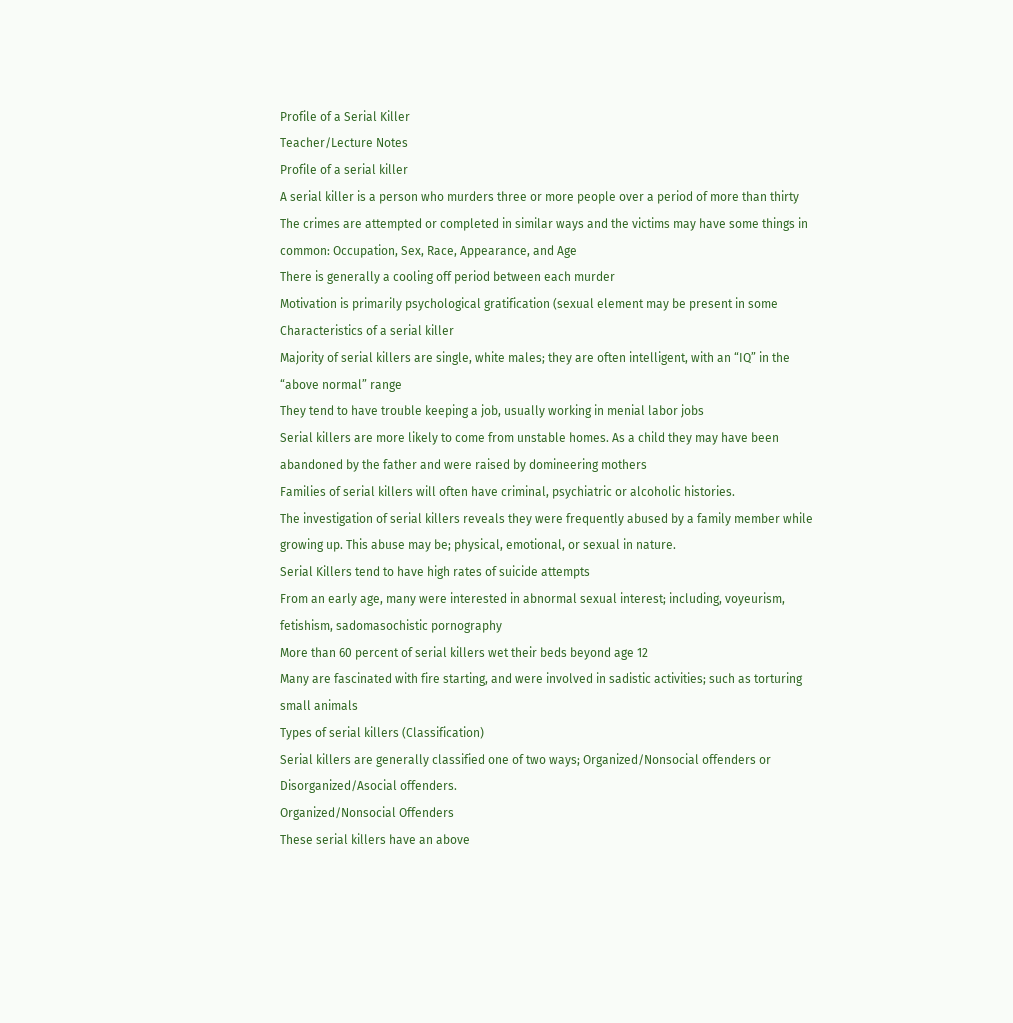Profile of a Serial Killer
Teacher/Lecture Notes
Profile of a serial killer
A serial killer is a person who murders three or more people over a period of more than thirty
The crimes are attempted or completed in similar ways and the victims may have some things in
common: Occupation, Sex, Race, Appearance, and Age
There is generally a cooling off period between each murder
Motivation is primarily psychological gratification (sexual element may be present in some
Characteristics of a serial killer
Majority of serial killers are single, white males; they are often intelligent, with an “IQ” in the
“above normal” range
They tend to have trouble keeping a job, usually working in menial labor jobs
Serial killers are more likely to come from unstable homes. As a child they may have been
abandoned by the father and were raised by domineering mothers
Families of serial killers will often have criminal, psychiatric or alcoholic histories.
The investigation of serial killers reveals they were frequently abused by a family member while
growing up. This abuse may be; physical, emotional, or sexual in nature.
Serial Killers tend to have high rates of suicide attempts
From an early age, many were interested in abnormal sexual interest; including, voyeurism,
fetishism, sadomasochistic pornography
More than 60 percent of serial killers wet their beds beyond age 12
Many are fascinated with fire starting, and were involved in sadistic activities; such as torturing
small animals
Types of serial killers (Classification)
Serial killers are generally classified one of two ways; Organized/Nonsocial offenders or
Disorganized/Asocial offenders.
Organized/Nonsocial Offenders
These serial killers have an above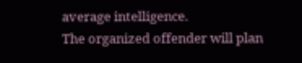average intelligence.
The organized offender will plan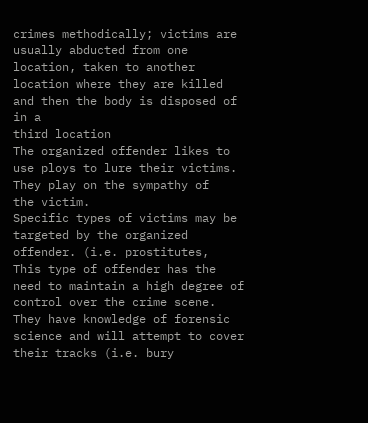crimes methodically; victims are usually abducted from one
location, taken to another location where they are killed and then the body is disposed of in a
third location
The organized offender likes to use ploys to lure their victims. They play on the sympathy of
the victim.
Specific types of victims may be targeted by the organized offender. (i.e. prostitutes,
This type of offender has the need to maintain a high degree of control over the crime scene.
They have knowledge of forensic science and will attempt to cover their tracks (i.e. bury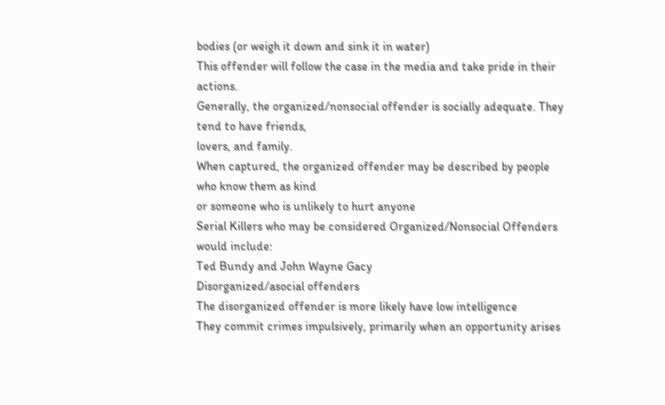bodies (or weigh it down and sink it in water)
This offender will follow the case in the media and take pride in their actions.
Generally, the organized/nonsocial offender is socially adequate. They tend to have friends,
lovers, and family.
When captured, the organized offender may be described by people who know them as kind
or someone who is unlikely to hurt anyone
Serial Killers who may be considered Organized/Nonsocial Offenders would include:
Ted Bundy and John Wayne Gacy
Disorganized/asocial offenders
The disorganized offender is more likely have low intelligence
They commit crimes impulsively, primarily when an opportunity arises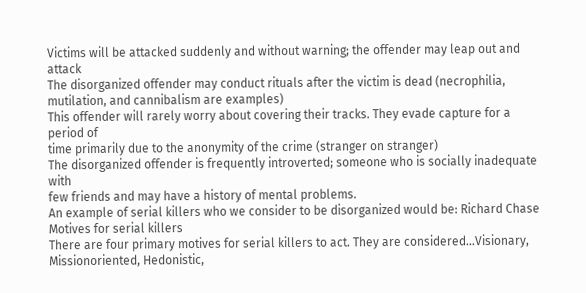Victims will be attacked suddenly and without warning; the offender may leap out and attack
The disorganized offender may conduct rituals after the victim is dead (necrophilia,
mutilation, and cannibalism are examples)
This offender will rarely worry about covering their tracks. They evade capture for a period of
time primarily due to the anonymity of the crime (stranger on stranger)
The disorganized offender is frequently introverted; someone who is socially inadequate with
few friends and may have a history of mental problems.
An example of serial killers who we consider to be disorganized would be: Richard Chase
Motives for serial killers
There are four primary motives for serial killers to act. They are considered…Visionary, Missionoriented, Hedonistic,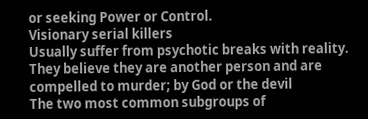or seeking Power or Control.
Visionary serial killers
Usually suffer from psychotic breaks with reality. They believe they are another person and are
compelled to murder; by God or the devil
The two most common subgroups of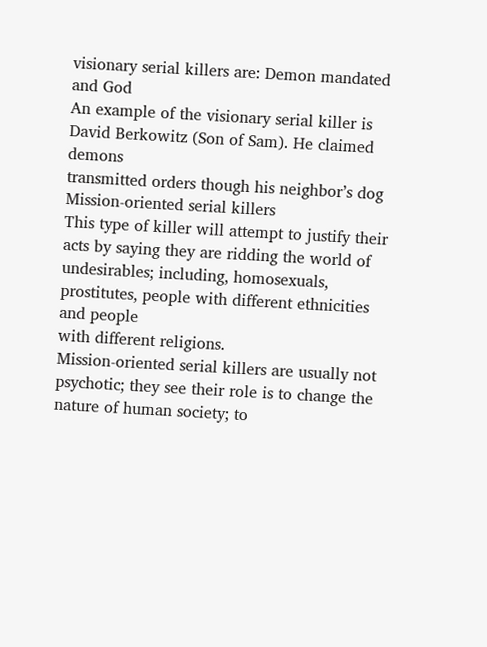visionary serial killers are: Demon mandated and God
An example of the visionary serial killer is David Berkowitz (Son of Sam). He claimed demons
transmitted orders though his neighbor’s dog
Mission-oriented serial killers
This type of killer will attempt to justify their acts by saying they are ridding the world of
undesirables; including, homosexuals, prostitutes, people with different ethnicities and people
with different religions.
Mission-oriented serial killers are usually not psychotic; they see their role is to change the
nature of human society; to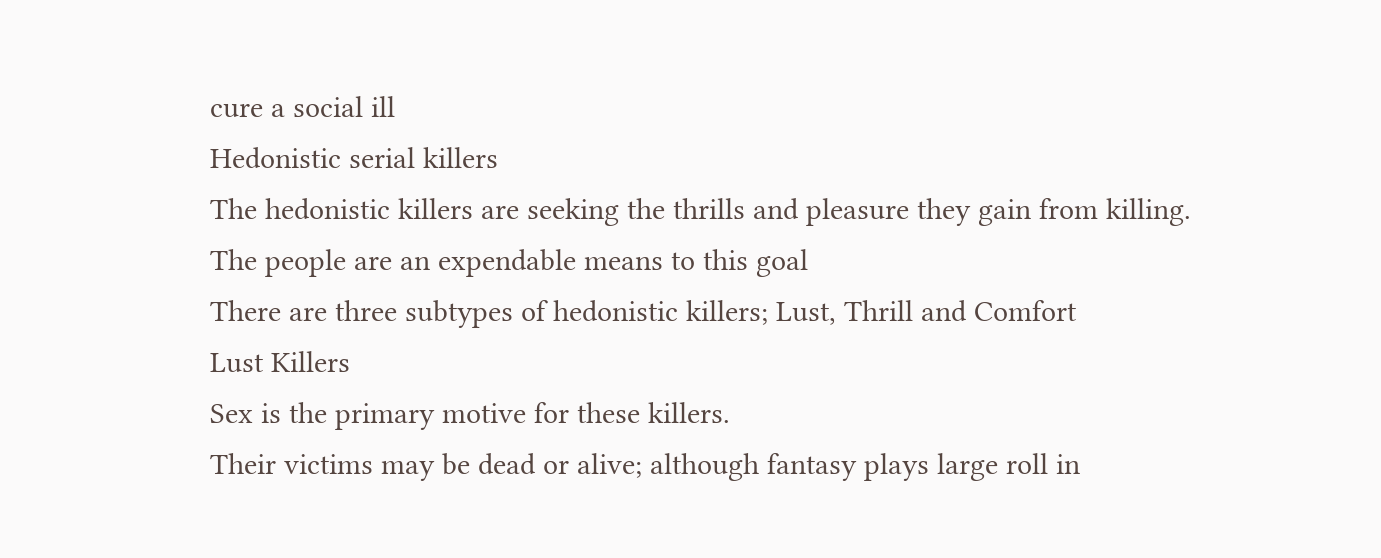cure a social ill
Hedonistic serial killers
The hedonistic killers are seeking the thrills and pleasure they gain from killing.
The people are an expendable means to this goal
There are three subtypes of hedonistic killers; Lust, Thrill and Comfort
Lust Killers
Sex is the primary motive for these killers.
Their victims may be dead or alive; although fantasy plays large roll in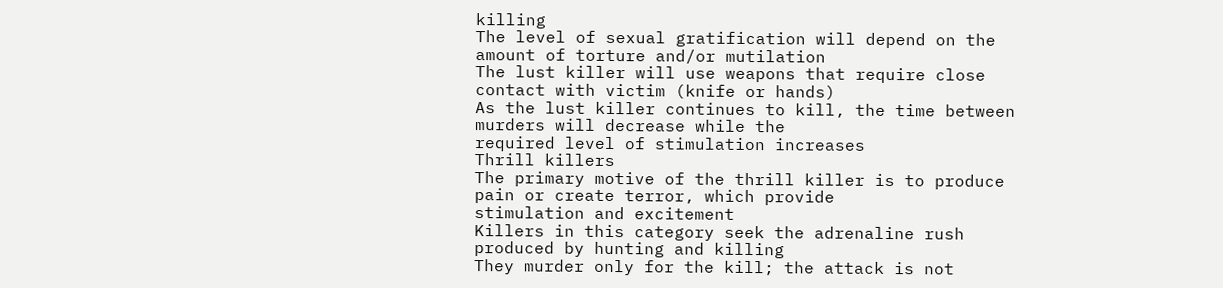killing
The level of sexual gratification will depend on the amount of torture and/or mutilation
The lust killer will use weapons that require close contact with victim (knife or hands)
As the lust killer continues to kill, the time between murders will decrease while the
required level of stimulation increases
Thrill killers
The primary motive of the thrill killer is to produce pain or create terror, which provide
stimulation and excitement
Killers in this category seek the adrenaline rush produced by hunting and killing
They murder only for the kill; the attack is not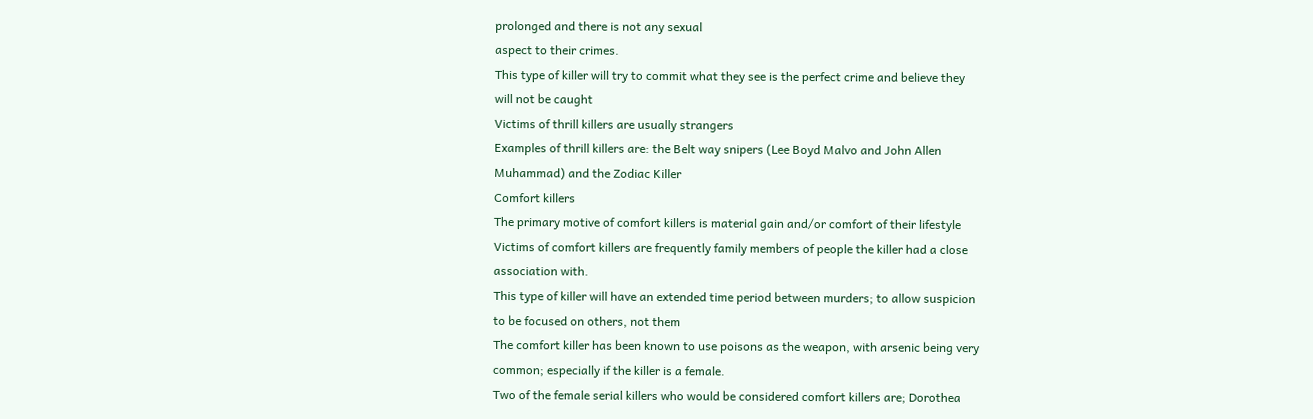prolonged and there is not any sexual
aspect to their crimes.
This type of killer will try to commit what they see is the perfect crime and believe they
will not be caught
Victims of thrill killers are usually strangers
Examples of thrill killers are: the Belt way snipers (Lee Boyd Malvo and John Allen
Muhammad) and the Zodiac Killer
Comfort killers
The primary motive of comfort killers is material gain and/or comfort of their lifestyle
Victims of comfort killers are frequently family members of people the killer had a close
association with.
This type of killer will have an extended time period between murders; to allow suspicion
to be focused on others, not them
The comfort killer has been known to use poisons as the weapon, with arsenic being very
common; especially if the killer is a female.
Two of the female serial killers who would be considered comfort killers are; Dorothea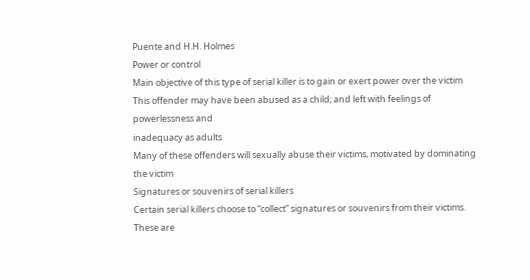Puente and H.H. Holmes
Power or control
Main objective of this type of serial killer is to gain or exert power over the victim
This offender may have been abused as a child; and left with feelings of powerlessness and
inadequacy as adults
Many of these offenders will sexually abuse their victims, motivated by dominating the victim
Signatures or souvenirs of serial killers
Certain serial killers choose to “collect” signatures or souvenirs from their victims.
These are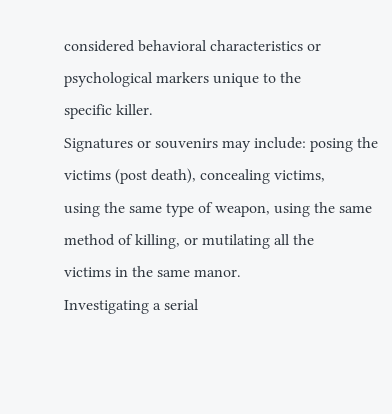considered behavioral characteristics or psychological markers unique to the
specific killer.
Signatures or souvenirs may include: posing the victims (post death), concealing victims,
using the same type of weapon, using the same method of killing, or mutilating all the
victims in the same manor.
Investigating a serial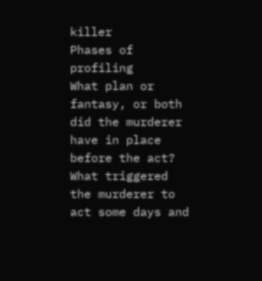killer
Phases of profiling
What plan or fantasy, or both did the murderer have in place before the act?
What triggered the murderer to act some days and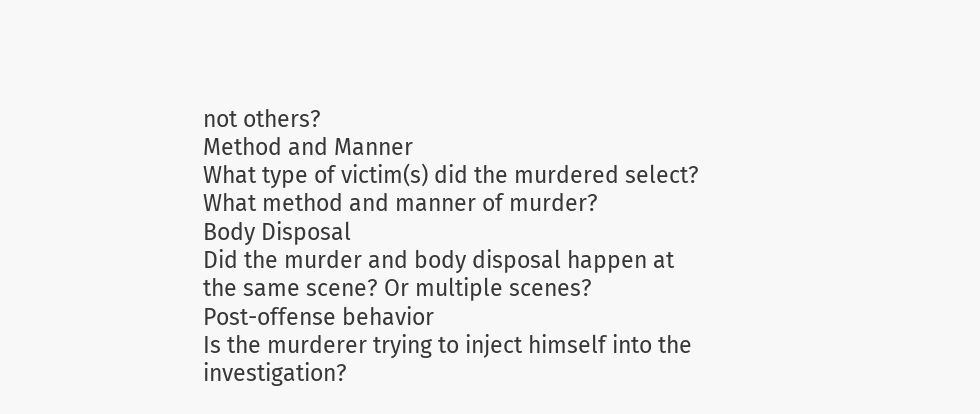not others?
Method and Manner
What type of victim(s) did the murdered select?
What method and manner of murder?
Body Disposal
Did the murder and body disposal happen at the same scene? Or multiple scenes?
Post-offense behavior
Is the murderer trying to inject himself into the investigation?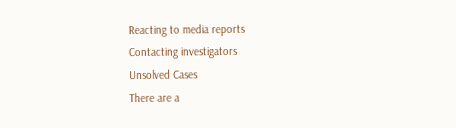Reacting to media reports
Contacting investigators
Unsolved Cases
There are a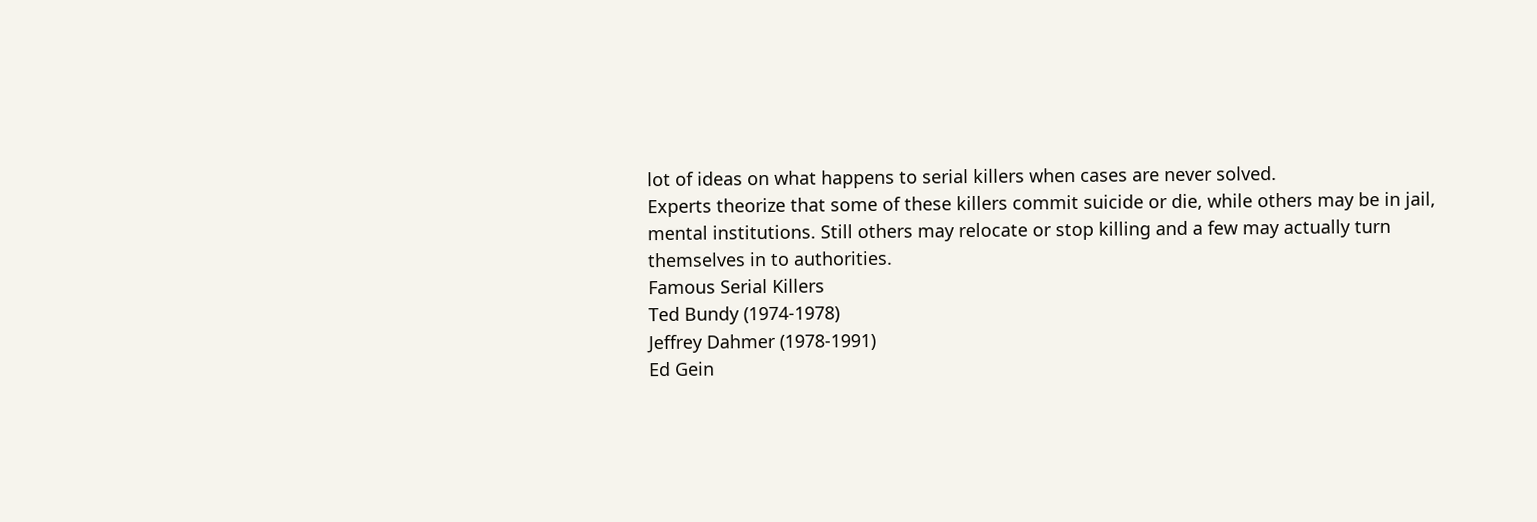lot of ideas on what happens to serial killers when cases are never solved.
Experts theorize that some of these killers commit suicide or die, while others may be in jail,
mental institutions. Still others may relocate or stop killing and a few may actually turn
themselves in to authorities.
Famous Serial Killers
Ted Bundy (1974-1978)
Jeffrey Dahmer (1978-1991)
Ed Gein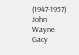(1947-1957)
John Wayne Gacy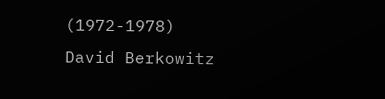(1972-1978)
David Berkowitz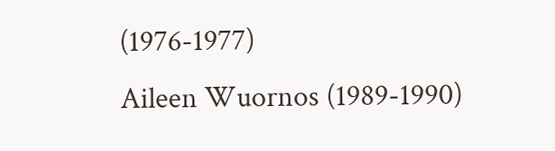(1976-1977)
Aileen Wuornos (1989-1990)